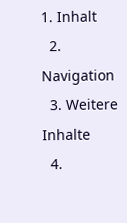1. Inhalt
  2. Navigation
  3. Weitere Inhalte
  4.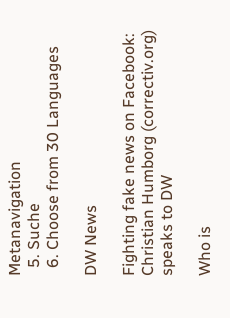Metanavigation
  5. Suche
  6. Choose from 30 Languages

DW News

Fighting fake news on Facebook: Christian Humborg (correctiv.org) speaks to DW

Who is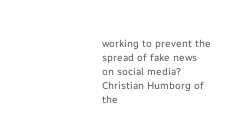working to prevent the spread of fake news on social media? Christian Humborg of the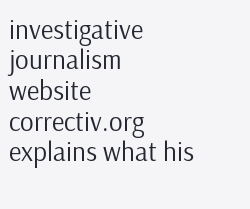investigative journalism website correctiv.org explains what his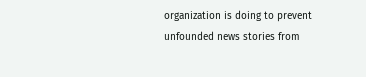organization is doing to prevent unfounded news stories from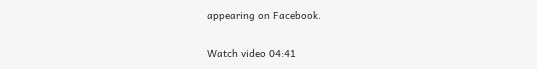appearing on Facebook.

Watch video 04:41